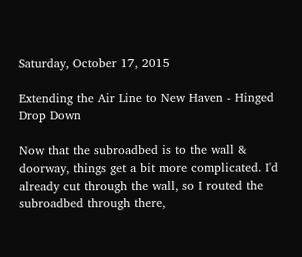Saturday, October 17, 2015

Extending the Air Line to New Haven - Hinged Drop Down

Now that the subroadbed is to the wall & doorway, things get a bit more complicated. I'd already cut through the wall, so I routed the subroadbed through there,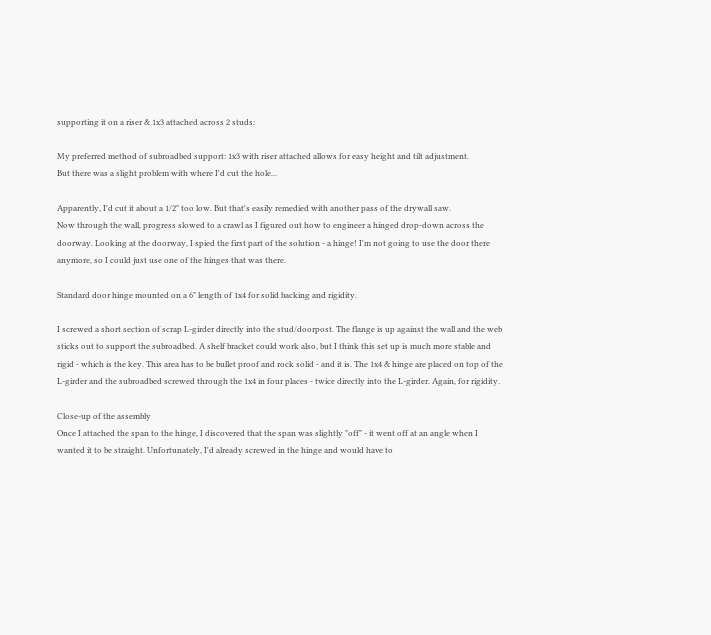supporting it on a riser & 1x3 attached across 2 studs:

My preferred method of subroadbed support: 1x3 with riser attached allows for easy height and tilt adjustment.
But there was a slight problem with where I'd cut the hole...

Apparently, I'd cut it about a 1/2" too low. But that's easily remedied with another pass of the drywall saw.
Now through the wall, progress slowed to a crawl as I figured out how to engineer a hinged drop-down across the doorway. Looking at the doorway, I spied the first part of the solution - a hinge! I'm not going to use the door there anymore, so I could just use one of the hinges that was there.

Standard door hinge mounted on a 6" length of 1x4 for solid backing and rigidity.

I screwed a short section of scrap L-girder directly into the stud/doorpost. The flange is up against the wall and the web sticks out to support the subroadbed. A shelf bracket could work also, but I think this set up is much more stable and rigid - which is the key. This area has to be bullet proof and rock solid - and it is. The 1x4 & hinge are placed on top of the L-girder and the subroadbed screwed through the 1x4 in four places - twice directly into the L-girder. Again, for rigidity.

Close-up of the assembly
Once I attached the span to the hinge, I discovered that the span was slightly "off" - it went off at an angle when I wanted it to be straight. Unfortunately, I'd already screwed in the hinge and would have to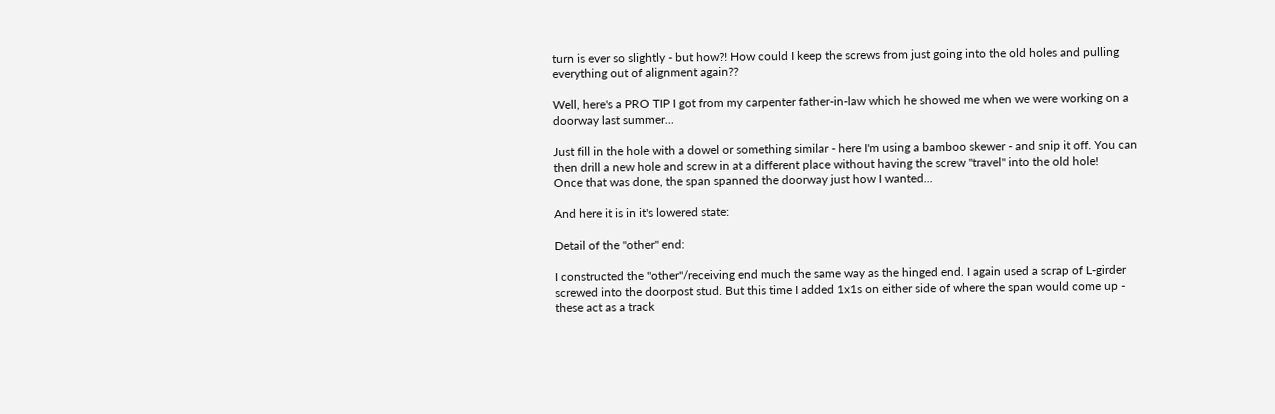turn is ever so slightly - but how?! How could I keep the screws from just going into the old holes and pulling everything out of alignment again??

Well, here's a PRO TIP I got from my carpenter father-in-law which he showed me when we were working on a doorway last summer...

Just fill in the hole with a dowel or something similar - here I'm using a bamboo skewer - and snip it off. You can then drill a new hole and screw in at a different place without having the screw "travel" into the old hole!
Once that was done, the span spanned the doorway just how I wanted...

And here it is in it's lowered state:

Detail of the "other" end:

I constructed the "other"/receiving end much the same way as the hinged end. I again used a scrap of L-girder screwed into the doorpost stud. But this time I added 1x1s on either side of where the span would come up - these act as a track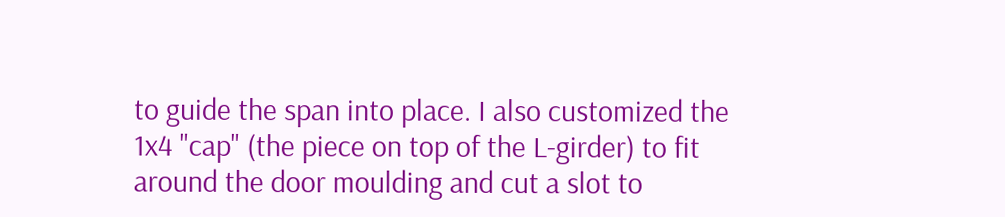to guide the span into place. I also customized the 1x4 "cap" (the piece on top of the L-girder) to fit around the door moulding and cut a slot to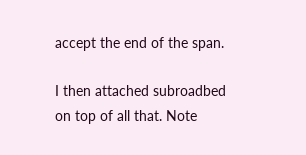accept the end of the span.

I then attached subroadbed on top of all that. Note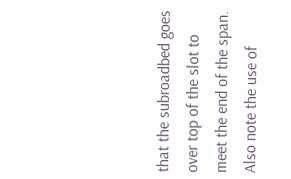that the subroadbed goes over top of the slot to meet the end of the span. Also note the use of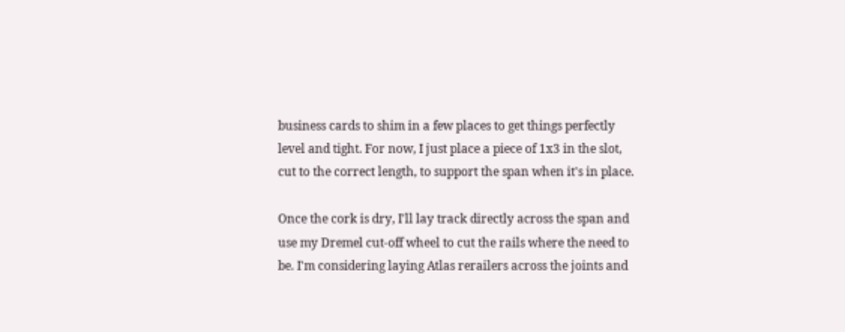business cards to shim in a few places to get things perfectly level and tight. For now, I just place a piece of 1x3 in the slot, cut to the correct length, to support the span when it's in place.

Once the cork is dry, I'll lay track directly across the span and use my Dremel cut-off wheel to cut the rails where the need to be. I'm considering laying Atlas rerailers across the joints and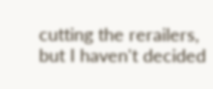cutting the rerailers, but I haven't decided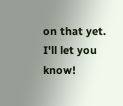on that yet. I'll let you know!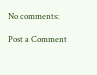No comments:

Post a Comment